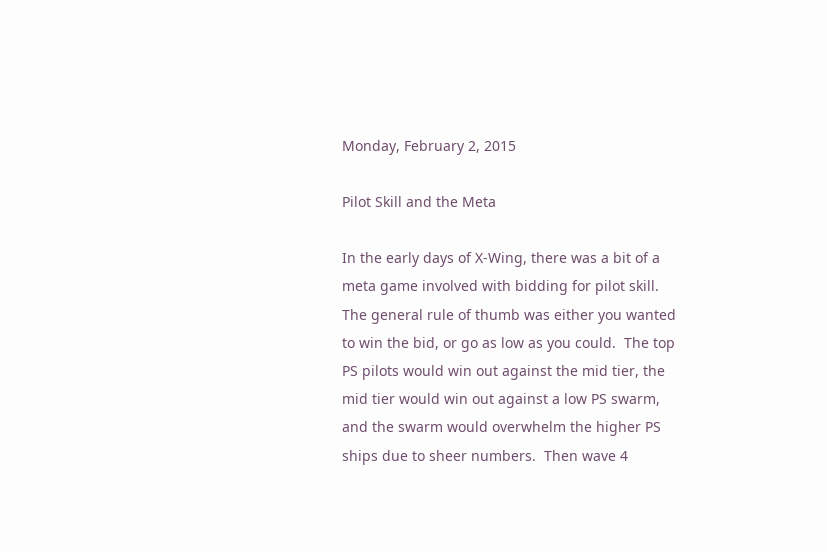Monday, February 2, 2015

Pilot Skill and the Meta

In the early days of X-Wing, there was a bit of a meta game involved with bidding for pilot skill.  The general rule of thumb was either you wanted to win the bid, or go as low as you could.  The top PS pilots would win out against the mid tier, the mid tier would win out against a low PS swarm, and the swarm would overwhelm the higher PS ships due to sheer numbers.  Then wave 4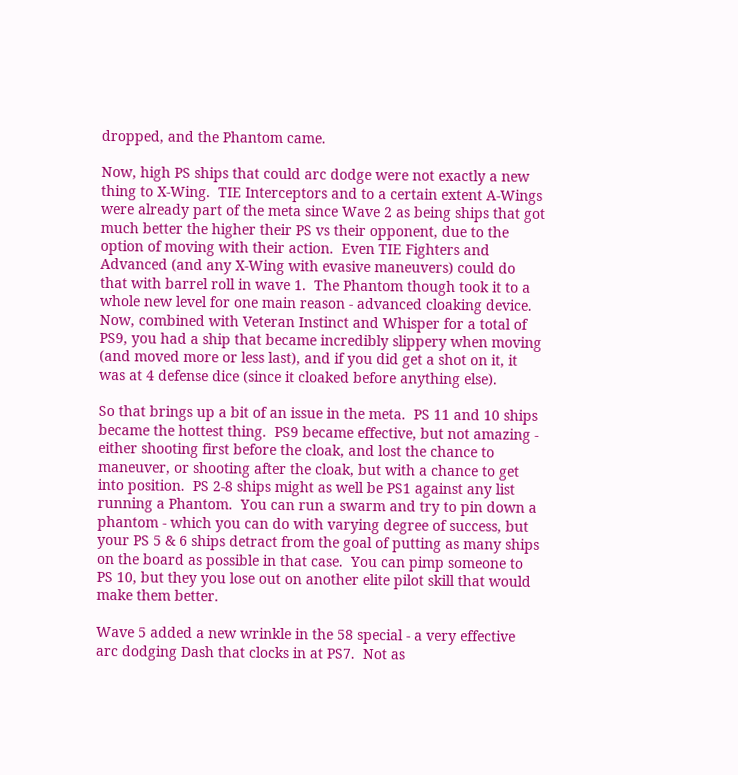dropped, and the Phantom came.

Now, high PS ships that could arc dodge were not exactly a new thing to X-Wing.  TIE Interceptors and to a certain extent A-Wings were already part of the meta since Wave 2 as being ships that got much better the higher their PS vs their opponent, due to the option of moving with their action.  Even TIE Fighters and Advanced (and any X-Wing with evasive maneuvers) could do that with barrel roll in wave 1.  The Phantom though took it to a whole new level for one main reason - advanced cloaking device.  Now, combined with Veteran Instinct and Whisper for a total of PS9, you had a ship that became incredibly slippery when moving (and moved more or less last), and if you did get a shot on it, it was at 4 defense dice (since it cloaked before anything else).

So that brings up a bit of an issue in the meta.  PS 11 and 10 ships became the hottest thing.  PS9 became effective, but not amazing - either shooting first before the cloak, and lost the chance to maneuver, or shooting after the cloak, but with a chance to get into position.  PS 2-8 ships might as well be PS1 against any list running a Phantom.  You can run a swarm and try to pin down a phantom - which you can do with varying degree of success, but your PS 5 & 6 ships detract from the goal of putting as many ships on the board as possible in that case.  You can pimp someone to PS 10, but they you lose out on another elite pilot skill that would make them better.

Wave 5 added a new wrinkle in the 58 special - a very effective arc dodging Dash that clocks in at PS7.  Not as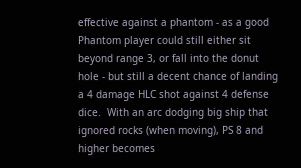effective against a phantom - as a good Phantom player could still either sit beyond range 3, or fall into the donut hole - but still a decent chance of landing a 4 damage HLC shot against 4 defense dice.  With an arc dodging big ship that ignored rocks (when moving), PS 8 and higher becomes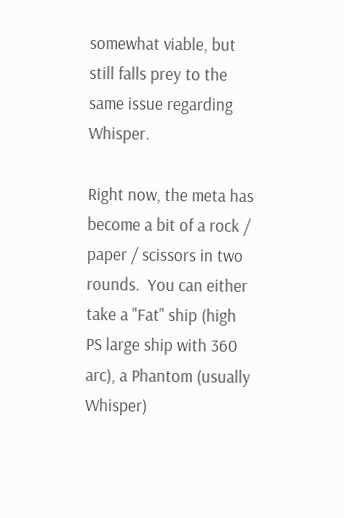somewhat viable, but still falls prey to the same issue regarding Whisper.

Right now, the meta has become a bit of a rock / paper / scissors in two rounds.  You can either take a "Fat" ship (high PS large ship with 360 arc), a Phantom (usually Whisper)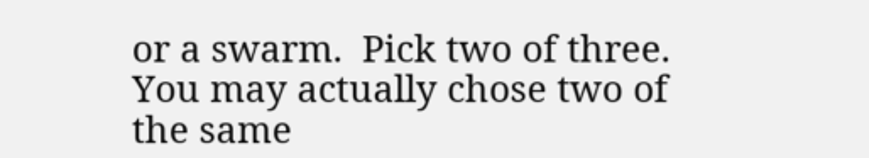or a swarm.  Pick two of three.  You may actually chose two of the same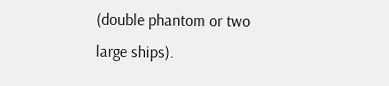(double phantom or two large ships).